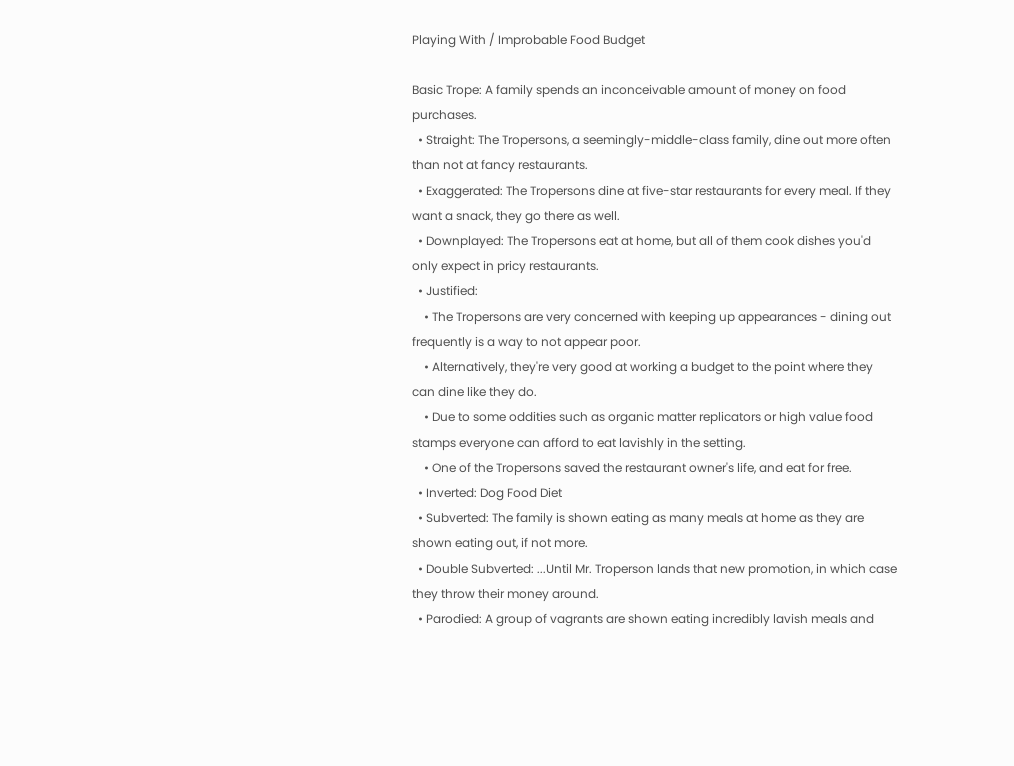Playing With / Improbable Food Budget

Basic Trope: A family spends an inconceivable amount of money on food purchases.
  • Straight: The Tropersons, a seemingly-middle-class family, dine out more often than not at fancy restaurants.
  • Exaggerated: The Tropersons dine at five-star restaurants for every meal. If they want a snack, they go there as well.
  • Downplayed: The Tropersons eat at home, but all of them cook dishes you'd only expect in pricy restaurants.
  • Justified:
    • The Tropersons are very concerned with keeping up appearances - dining out frequently is a way to not appear poor.
    • Alternatively, they're very good at working a budget to the point where they can dine like they do.
    • Due to some oddities such as organic matter replicators or high value food stamps everyone can afford to eat lavishly in the setting.
    • One of the Tropersons saved the restaurant owner's life, and eat for free.
  • Inverted: Dog Food Diet
  • Subverted: The family is shown eating as many meals at home as they are shown eating out, if not more.
  • Double Subverted: ...Until Mr. Troperson lands that new promotion, in which case they throw their money around.
  • Parodied: A group of vagrants are shown eating incredibly lavish meals and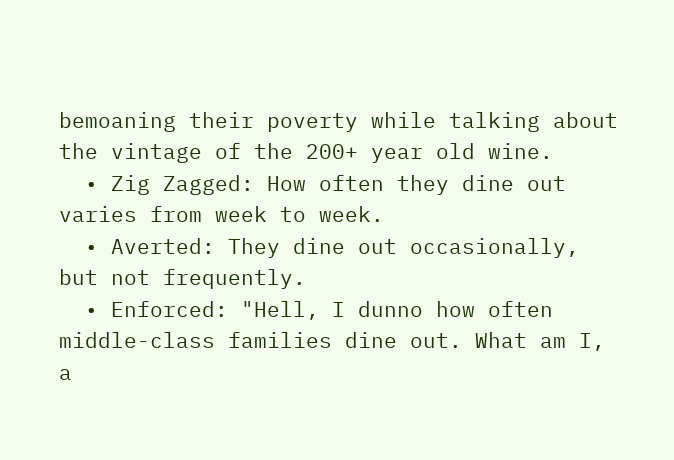bemoaning their poverty while talking about the vintage of the 200+ year old wine.
  • Zig Zagged: How often they dine out varies from week to week.
  • Averted: They dine out occasionally, but not frequently.
  • Enforced: "Hell, I dunno how often middle-class families dine out. What am I, a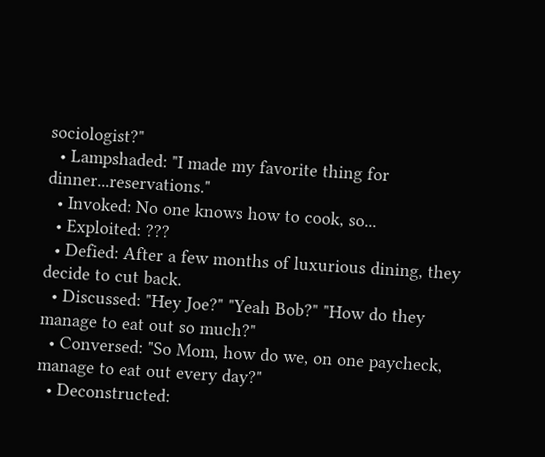sociologist?"
  • Lampshaded: "I made my favorite thing for dinner...reservations."
  • Invoked: No one knows how to cook, so...
  • Exploited: ???
  • Defied: After a few months of luxurious dining, they decide to cut back.
  • Discussed: "Hey Joe?" "Yeah Bob?" "How do they manage to eat out so much?"
  • Conversed: "So Mom, how do we, on one paycheck, manage to eat out every day?"
  • Deconstructed: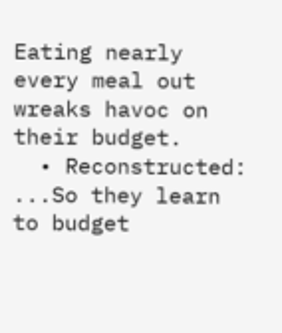Eating nearly every meal out wreaks havoc on their budget.
  • Reconstructed: ...So they learn to budget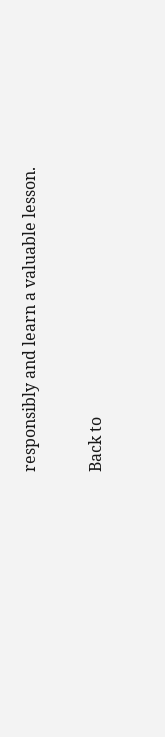responsibly and learn a valuable lesson.

Back to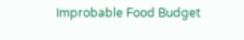Improbable Food Budget